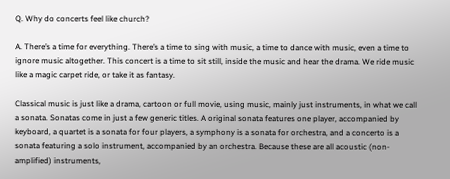Q. Why do concerts feel like church?

A. There’s a time for everything. There’s a time to sing with music, a time to dance with music, even a time to ignore music altogether. This concert is a time to sit still, inside the music and hear the drama. We ride music like a magic carpet ride, or take it as fantasy.

Classical music is just like a drama, cartoon or full movie, using music, mainly just instruments, in what we call a sonata. Sonatas come in just a few generic titles. A original sonata features one player, accompanied by keyboard, a quartet is a sonata for four players, a symphony is a sonata for orchestra, and a concerto is a sonata featuring a solo instrument, accompanied by an orchestra. Because these are all acoustic (non-amplified) instruments,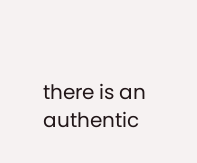there is an authentic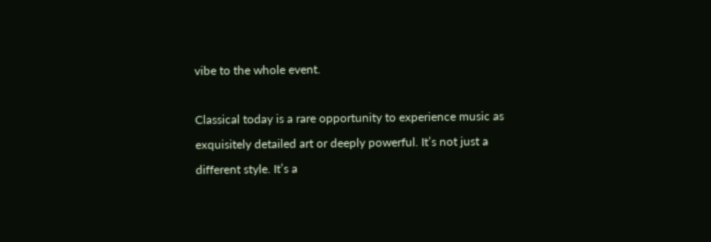vibe to the whole event.

Classical today is a rare opportunity to experience music as exquisitely detailed art or deeply powerful. It’s not just a different style. It’s a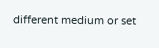different medium or set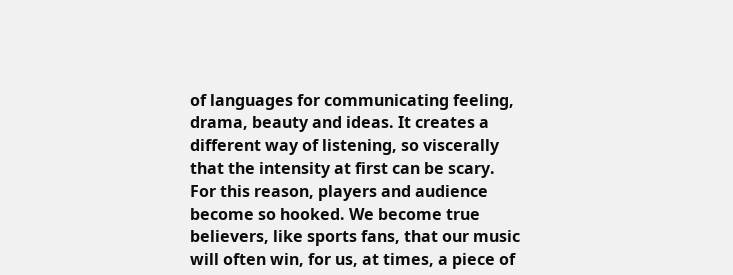of languages for communicating feeling, drama, beauty and ideas. It creates a different way of listening, so viscerally that the intensity at first can be scary. For this reason, players and audience become so hooked. We become true believers, like sports fans, that our music will often win, for us, at times, a piece of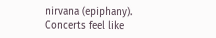nirvana (epiphany). Concerts feel like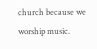church because we worship music.